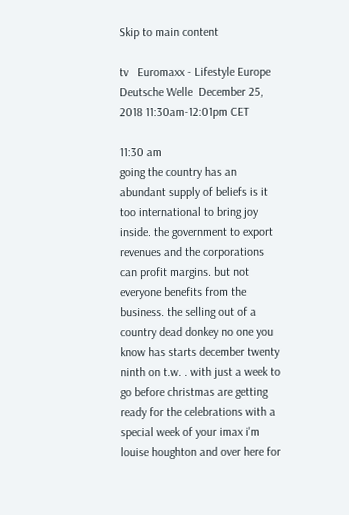Skip to main content

tv   Euromaxx - Lifestyle Europe  Deutsche Welle  December 25, 2018 11:30am-12:01pm CET

11:30 am
going the country has an abundant supply of beliefs is it too international to bring joy inside. the government to export revenues and the corporations can profit margins. but not everyone benefits from the business. the selling out of a country dead donkey no one you know has starts december twenty ninth on t.w. . with just a week to go before christmas are getting ready for the celebrations with a special week of your imax i'm louise houghton and over here for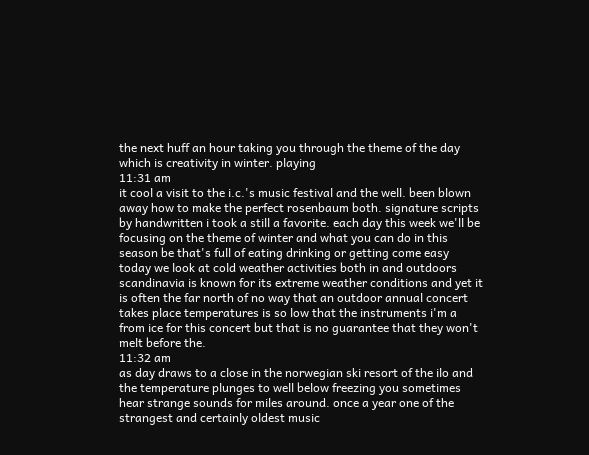the next huff an hour taking you through the theme of the day which is creativity in winter. playing
11:31 am
it cool a visit to the i.c.'s music festival and the well. been blown away how to make the perfect rosenbaum both. signature scripts by handwritten i took a still a favorite. each day this week we'll be focusing on the theme of winter and what you can do in this season be that's full of eating drinking or getting come easy today we look at cold weather activities both in and outdoors scandinavia is known for its extreme weather conditions and yet it is often the far north of no way that an outdoor annual concert takes place temperatures is so low that the instruments i'm a from ice for this concert but that is no guarantee that they won't melt before the.
11:32 am
as day draws to a close in the norwegian ski resort of the ilo and the temperature plunges to well below freezing you sometimes hear strange sounds for miles around. once a year one of the strangest and certainly oldest music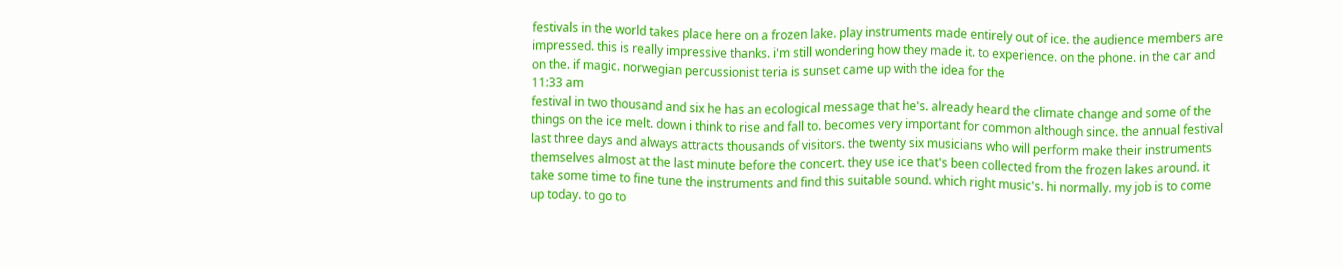festivals in the world takes place here on a frozen lake. play instruments made entirely out of ice. the audience members are impressed. this is really impressive thanks. i'm still wondering how they made it. to experience. on the phone. in the car and on the. if magic. norwegian percussionist teria is sunset came up with the idea for the
11:33 am
festival in two thousand and six he has an ecological message that he's. already heard the climate change and some of the things on the ice melt. down i think to rise and fall to. becomes very important for common although since. the annual festival last three days and always attracts thousands of visitors. the twenty six musicians who will perform make their instruments themselves almost at the last minute before the concert. they use ice that's been collected from the frozen lakes around. it take some time to fine tune the instruments and find this suitable sound. which right music's. hi normally. my job is to come up today. to go to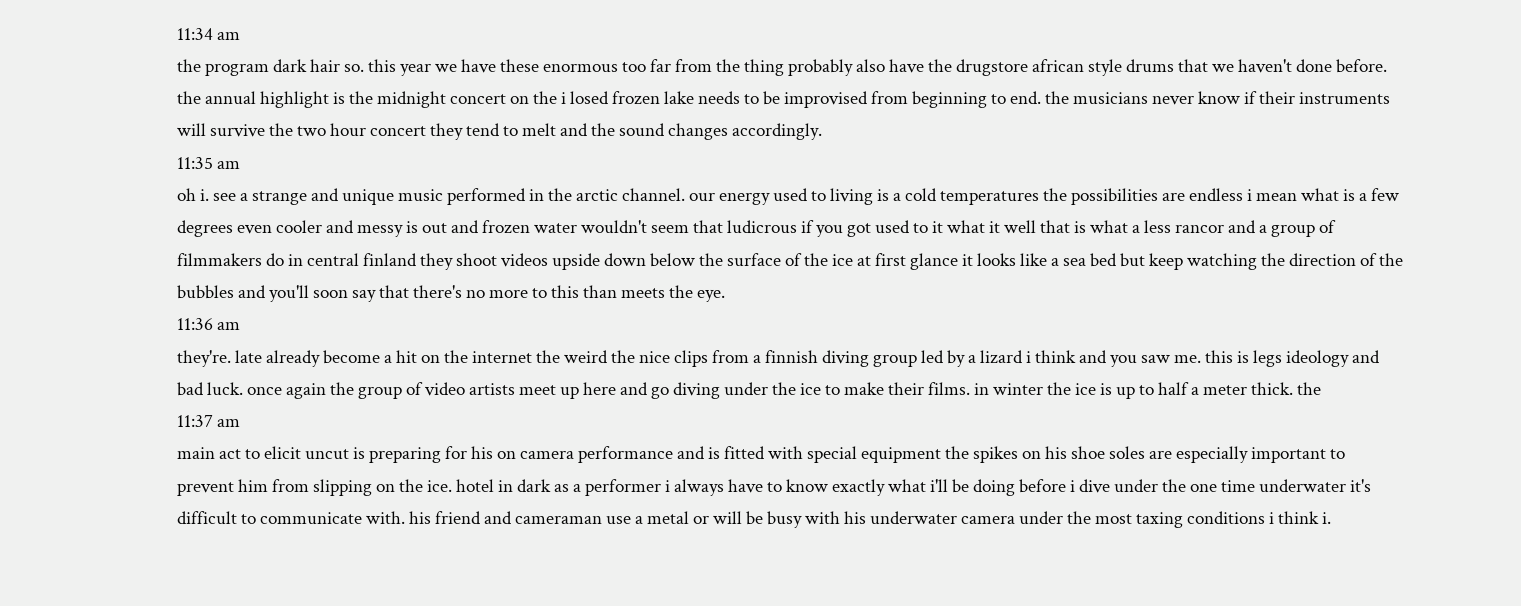11:34 am
the program dark hair so. this year we have these enormous too far from the thing probably also have the drugstore african style drums that we haven't done before. the annual highlight is the midnight concert on the i losed frozen lake needs to be improvised from beginning to end. the musicians never know if their instruments will survive the two hour concert they tend to melt and the sound changes accordingly.
11:35 am
oh i. see a strange and unique music performed in the arctic channel. our energy used to living is a cold temperatures the possibilities are endless i mean what is a few degrees even cooler and messy is out and frozen water wouldn't seem that ludicrous if you got used to it what it well that is what a less rancor and a group of filmmakers do in central finland they shoot videos upside down below the surface of the ice at first glance it looks like a sea bed but keep watching the direction of the bubbles and you'll soon say that there's no more to this than meets the eye.
11:36 am
they're. late already become a hit on the internet the weird the nice clips from a finnish diving group led by a lizard i think and you saw me. this is legs ideology and bad luck. once again the group of video artists meet up here and go diving under the ice to make their films. in winter the ice is up to half a meter thick. the
11:37 am
main act to elicit uncut is preparing for his on camera performance and is fitted with special equipment the spikes on his shoe soles are especially important to prevent him from slipping on the ice. hotel in dark as a performer i always have to know exactly what i'll be doing before i dive under the one time underwater it's difficult to communicate with. his friend and cameraman use a metal or will be busy with his underwater camera under the most taxing conditions i think i.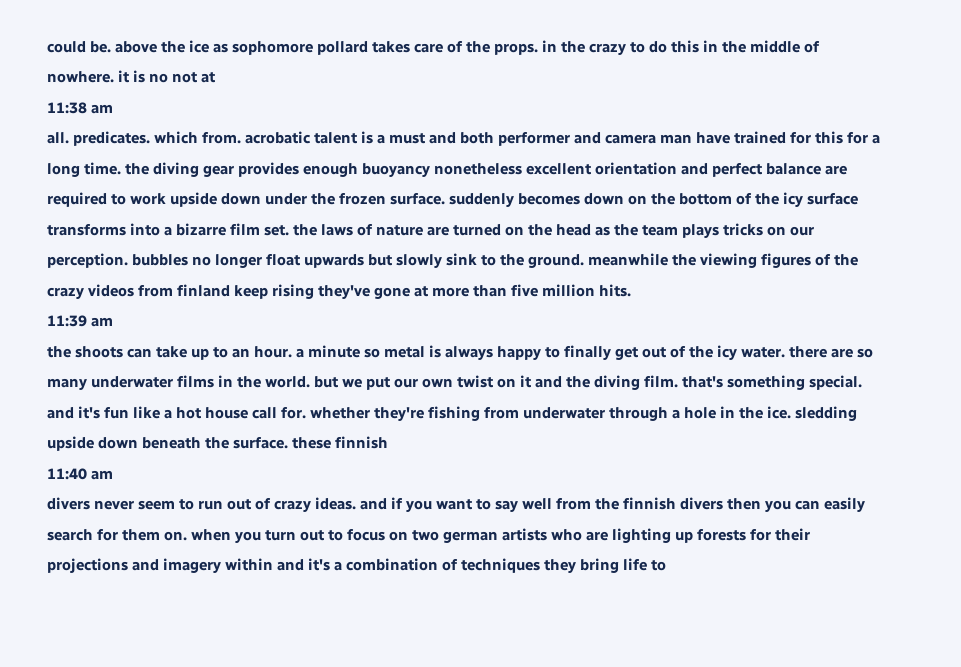could be. above the ice as sophomore pollard takes care of the props. in the crazy to do this in the middle of nowhere. it is no not at
11:38 am
all. predicates. which from. acrobatic talent is a must and both performer and camera man have trained for this for a long time. the diving gear provides enough buoyancy nonetheless excellent orientation and perfect balance are required to work upside down under the frozen surface. suddenly becomes down on the bottom of the icy surface transforms into a bizarre film set. the laws of nature are turned on the head as the team plays tricks on our perception. bubbles no longer float upwards but slowly sink to the ground. meanwhile the viewing figures of the crazy videos from finland keep rising they've gone at more than five million hits.
11:39 am
the shoots can take up to an hour. a minute so metal is always happy to finally get out of the icy water. there are so many underwater films in the world. but we put our own twist on it and the diving film. that's something special. and it's fun like a hot house call for. whether they're fishing from underwater through a hole in the ice. sledding upside down beneath the surface. these finnish
11:40 am
divers never seem to run out of crazy ideas. and if you want to say well from the finnish divers then you can easily search for them on. when you turn out to focus on two german artists who are lighting up forests for their projections and imagery within and it's a combination of techniques they bring life to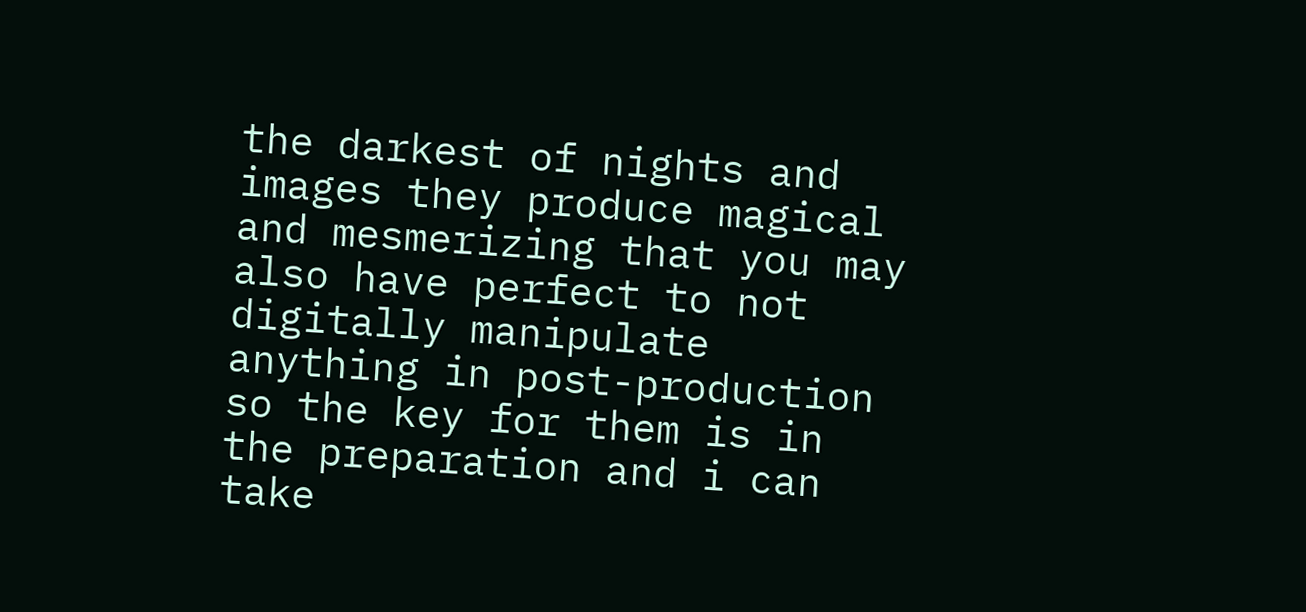the darkest of nights and images they produce magical and mesmerizing that you may also have perfect to not digitally manipulate anything in post-production so the key for them is in the preparation and i can take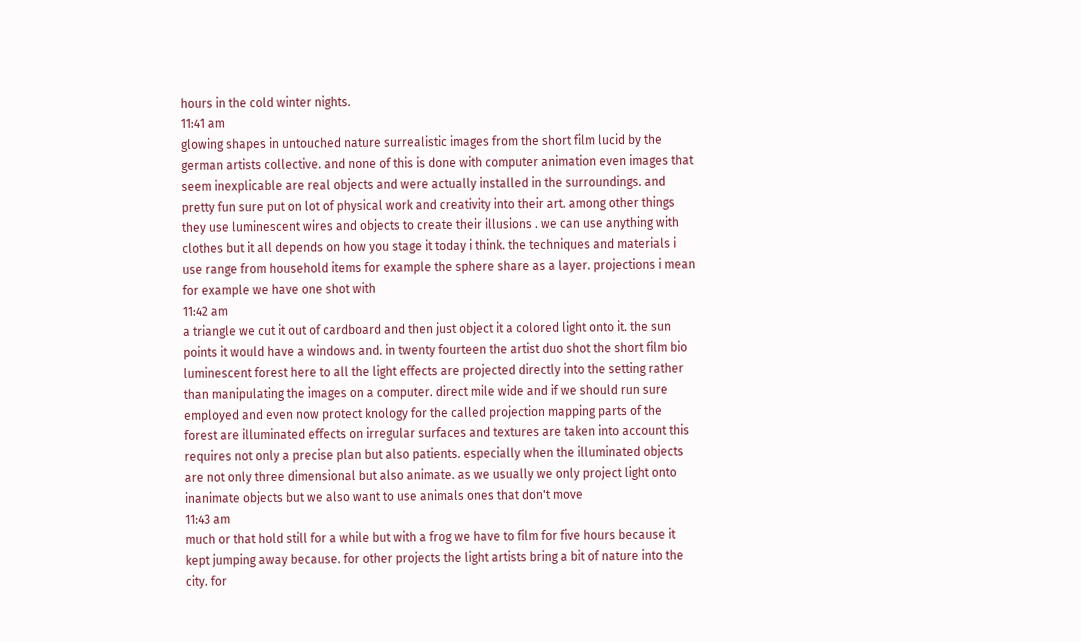hours in the cold winter nights.
11:41 am
glowing shapes in untouched nature surrealistic images from the short film lucid by the german artists collective. and none of this is done with computer animation even images that seem inexplicable are real objects and were actually installed in the surroundings. and pretty fun sure put on lot of physical work and creativity into their art. among other things they use luminescent wires and objects to create their illusions . we can use anything with clothes but it all depends on how you stage it today i think. the techniques and materials i use range from household items for example the sphere share as a layer. projections i mean for example we have one shot with
11:42 am
a triangle we cut it out of cardboard and then just object it a colored light onto it. the sun points it would have a windows and. in twenty fourteen the artist duo shot the short film bio luminescent forest here to all the light effects are projected directly into the setting rather than manipulating the images on a computer. direct mile wide and if we should run sure employed and even now protect knology for the called projection mapping parts of the forest are illuminated effects on irregular surfaces and textures are taken into account this requires not only a precise plan but also patients. especially when the illuminated objects are not only three dimensional but also animate. as we usually we only project light onto inanimate objects but we also want to use animals ones that don't move
11:43 am
much or that hold still for a while but with a frog we have to film for five hours because it kept jumping away because. for other projects the light artists bring a bit of nature into the city. for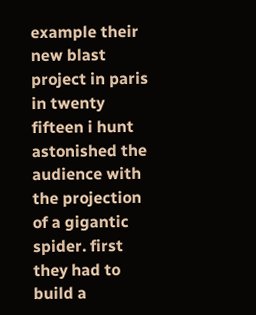example their new blast project in paris in twenty fifteen i hunt astonished the audience with the projection of a gigantic spider. first they had to build a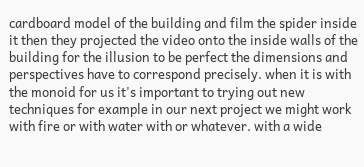cardboard model of the building and film the spider inside it then they projected the video onto the inside walls of the building for the illusion to be perfect the dimensions and perspectives have to correspond precisely. when it is with the monoid for us it's important to trying out new techniques for example in our next project we might work with fire or with water with or whatever. with a wide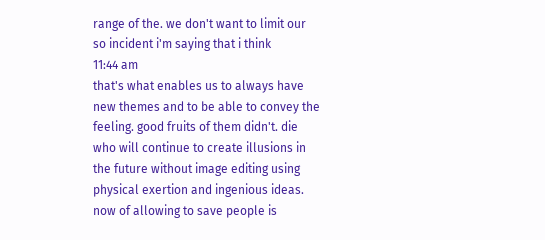range of the. we don't want to limit our so incident i'm saying that i think
11:44 am
that's what enables us to always have new themes and to be able to convey the feeling. good fruits of them didn't. die who will continue to create illusions in the future without image editing using physical exertion and ingenious ideas. now of allowing to save people is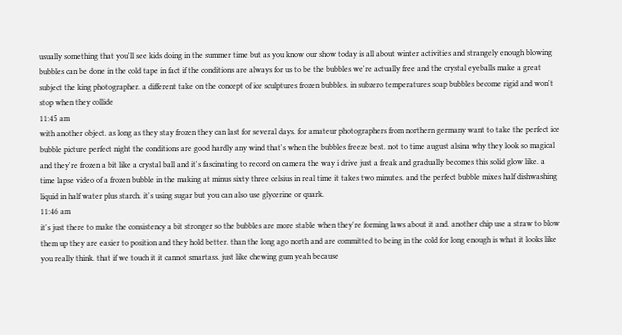usually something that you'll see kids doing in the summer time but as you know our show today is all about winter activities and strangely enough blowing bubbles can be done in the cold tape in fact if the conditions are always for us to be the bubbles we're actually free and the crystal eyeballs make a great subject the king photographer. a different take on the concept of ice sculptures frozen bubbles. in subzero temperatures soap bubbles become rigid and won't stop when they collide
11:45 am
with another object. as long as they stay frozen they can last for several days. for amateur photographers from northern germany want to take the perfect ice bubble picture perfect night the conditions are good hardly any wind that's when the bubbles freeze best. not to time august alsina why they look so magical and they're frozen a bit like a crystal ball and it's fascinating to record on camera the way i drive just a freak and gradually becomes this solid glow like. a time lapse video of a frozen bubble in the making at minus sixty three celsius in real time it takes two minutes. and the perfect bubble mixes half dishwashing liquid in half water plus starch. it's using sugar but you can also use glycerine or quark.
11:46 am
it's just there to make the consistency a bit stronger so the bubbles are more stable when they're forming laws about it and. another chip use a straw to blow them up they are easier to position and they hold better. than the long ago north and are committed to being in the cold for long enough is what it looks like you really think. that if we touch it it cannot smartass. just like chewing gum yeah because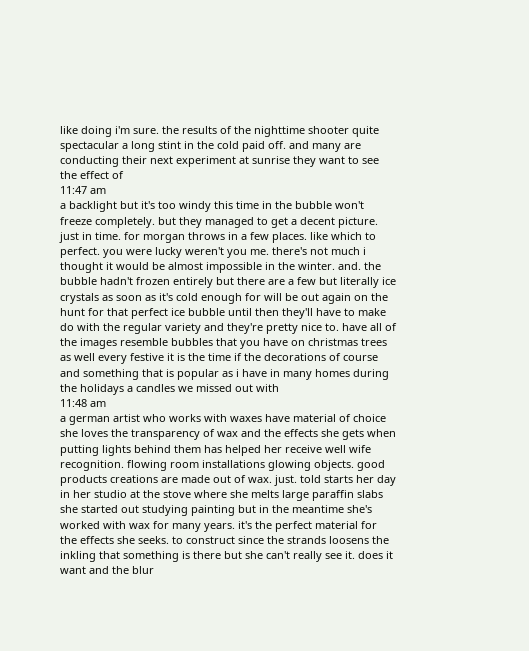like doing i'm sure. the results of the nighttime shooter quite spectacular a long stint in the cold paid off. and many are conducting their next experiment at sunrise they want to see the effect of
11:47 am
a backlight but it's too windy this time in the bubble won't freeze completely. but they managed to get a decent picture. just in time. for morgan throws in a few places. like which to perfect. you were lucky weren't you me. there's not much i thought it would be almost impossible in the winter. and. the bubble hadn't frozen entirely but there are a few but literally ice crystals as soon as it's cold enough for will be out again on the hunt for that perfect ice bubble until then they'll have to make do with the regular variety and they're pretty nice to. have all of the images resemble bubbles that you have on christmas trees as well every festive it is the time if the decorations of course and something that is popular as i have in many homes during the holidays a candles we missed out with
11:48 am
a german artist who works with waxes have material of choice she loves the transparency of wax and the effects she gets when putting lights behind them has helped her receive well wife recognition. flowing room installations glowing objects. good products creations are made out of wax. just. told starts her day in her studio at the stove where she melts large paraffin slabs she started out studying painting but in the meantime she's worked with wax for many years. it's the perfect material for the effects she seeks. to construct since the strands loosens the inkling that something is there but she can't really see it. does it want and the blur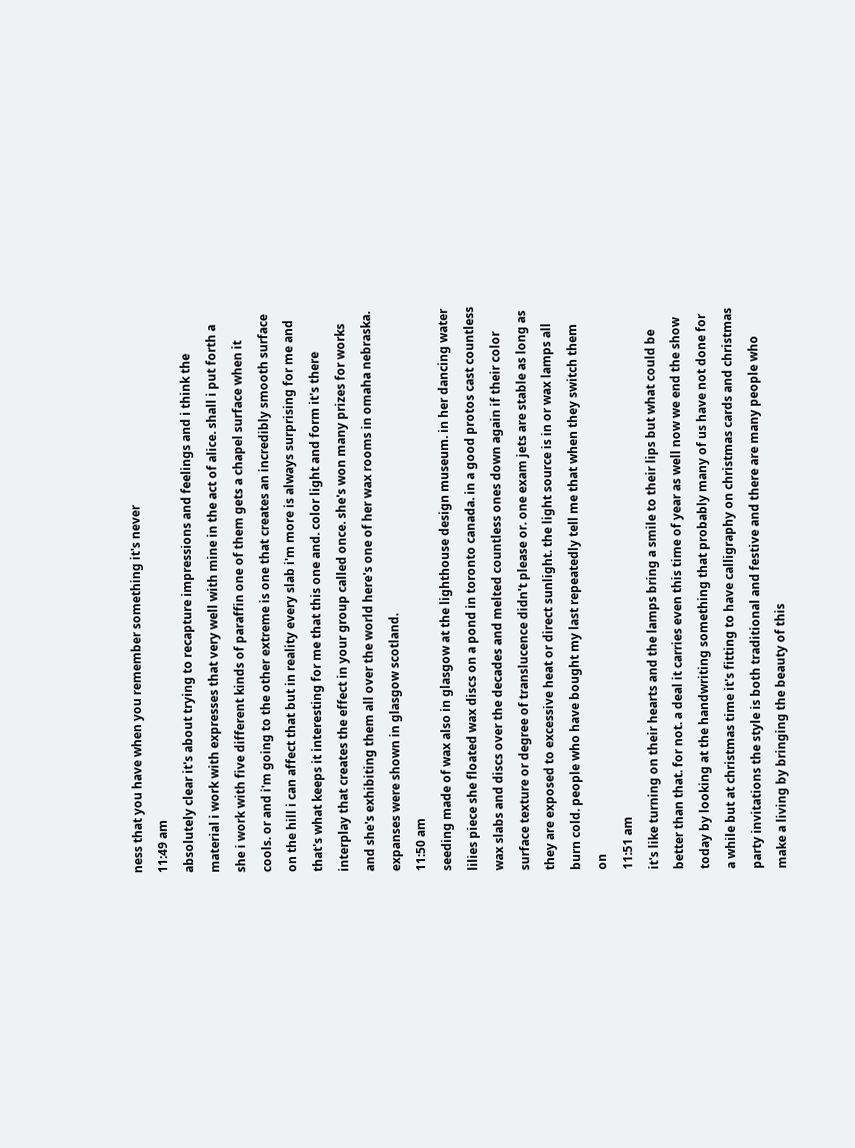ness that you have when you remember something it's never
11:49 am
absolutely clear it's about trying to recapture impressions and feelings and i think the material i work with expresses that very well with mine in the act of alice. shall i put forth a she i work with five different kinds of paraffin one of them gets a chapel surface when it cools. or and i'm going to the other extreme is one that creates an incredibly smooth surface on the hill i can affect that but in reality every slab i'm more is always surprising for me and that's what keeps it interesting for me that this one and. color light and form it's there interplay that creates the effect in your group called once. she's won many prizes for works and she's exhibiting them all over the world here's one of her wax rooms in omaha nebraska. expanses were shown in glasgow scotland.
11:50 am
seeding made of wax also in glasgow at the lighthouse design museum. in her dancing water lilies piece she floated wax discs on a pond in toronto canada. in a good protos cast countless wax slabs and discs over the decades and melted countless ones down again if their color surface texture or degree of translucence didn't please or. one exam jets are stable as long as they are exposed to excessive heat or direct sunlight. the light source is in or wax lamps all burn cold. people who have bought my last repeatedly tell me that when they switch them on
11:51 am
it's like turning on their hearts and the lamps bring a smile to their lips but what could be better than that. for not. a deal it carries even this time of year as well now we end the show today by looking at the handwriting something that probably many of us have not done for a while but at christmas time it's fitting to have calligraphy on christmas cards and christmas party invitations the style is both traditional and festive and there are many people who make a living by bringing the beauty of this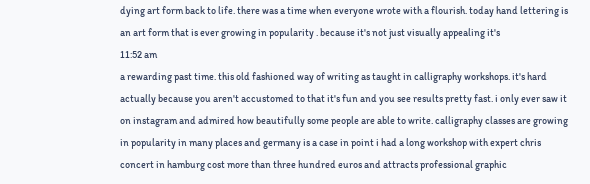dying art form back to life. there was a time when everyone wrote with a flourish. today hand lettering is an art form that is ever growing in popularity . because it's not just visually appealing it's
11:52 am
a rewarding past time. this old fashioned way of writing as taught in calligraphy workshops. it's hard actually because you aren't accustomed to that it's fun and you see results pretty fast. i only ever saw it on instagram and admired how beautifully some people are able to write. calligraphy classes are growing in popularity in many places and germany is a case in point i had a long workshop with expert chris concert in hamburg cost more than three hundred euros and attracts professional graphic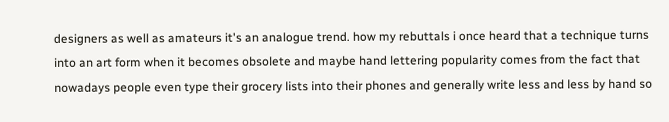designers as well as amateurs it's an analogue trend. how my rebuttals i once heard that a technique turns into an art form when it becomes obsolete and maybe hand lettering popularity comes from the fact that nowadays people even type their grocery lists into their phones and generally write less and less by hand so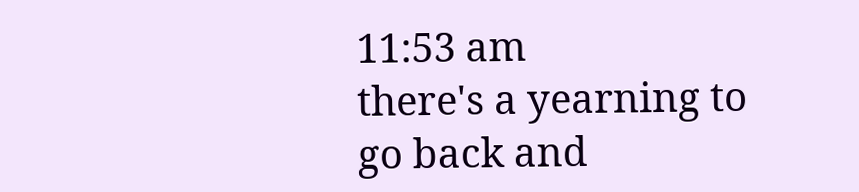11:53 am
there's a yearning to go back and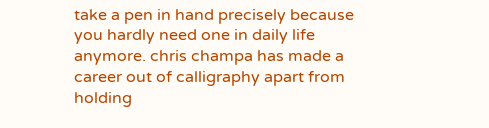take a pen in hand precisely because you hardly need one in daily life anymore. chris champa has made a career out of calligraphy apart from holding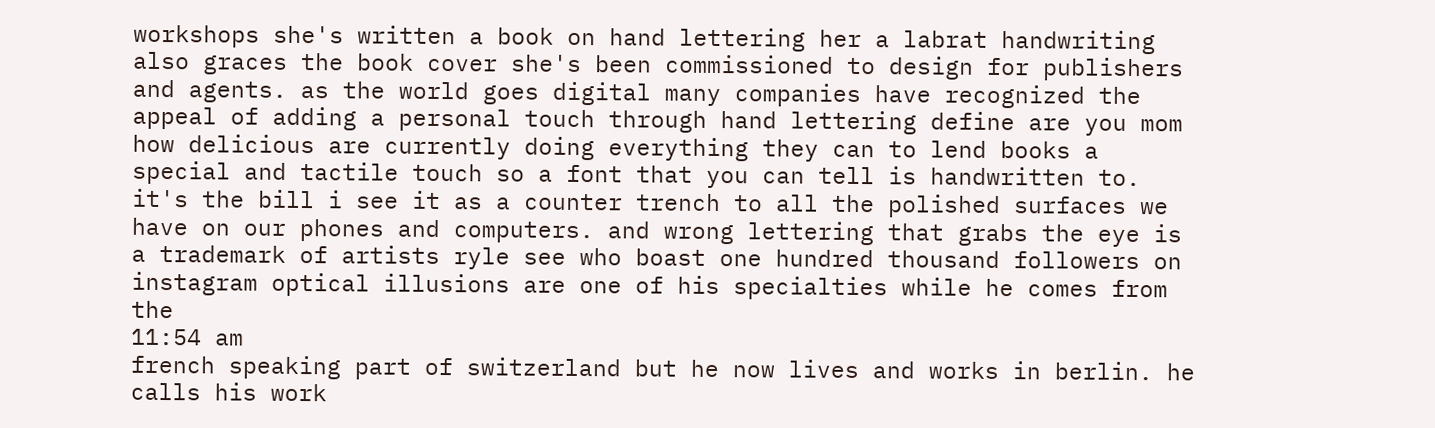workshops she's written a book on hand lettering her a labrat handwriting also graces the book cover she's been commissioned to design for publishers and agents. as the world goes digital many companies have recognized the appeal of adding a personal touch through hand lettering define are you mom how delicious are currently doing everything they can to lend books a special and tactile touch so a font that you can tell is handwritten to. it's the bill i see it as a counter trench to all the polished surfaces we have on our phones and computers. and wrong lettering that grabs the eye is a trademark of artists ryle see who boast one hundred thousand followers on instagram optical illusions are one of his specialties while he comes from the
11:54 am
french speaking part of switzerland but he now lives and works in berlin. he calls his work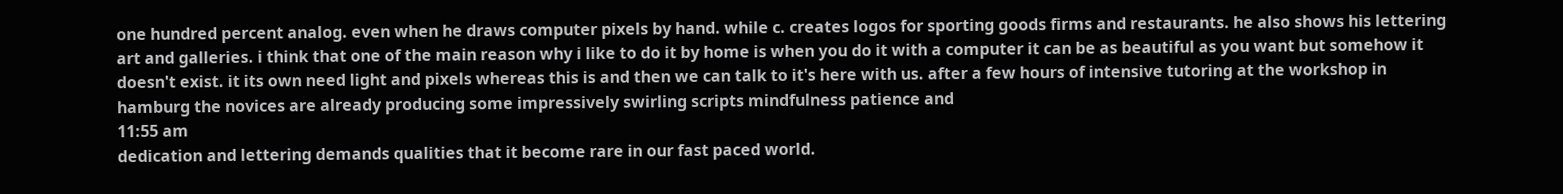one hundred percent analog. even when he draws computer pixels by hand. while c. creates logos for sporting goods firms and restaurants. he also shows his lettering art and galleries. i think that one of the main reason why i like to do it by home is when you do it with a computer it can be as beautiful as you want but somehow it doesn't exist. it its own need light and pixels whereas this is and then we can talk to it's here with us. after a few hours of intensive tutoring at the workshop in hamburg the novices are already producing some impressively swirling scripts mindfulness patience and
11:55 am
dedication and lettering demands qualities that it become rare in our fast paced world.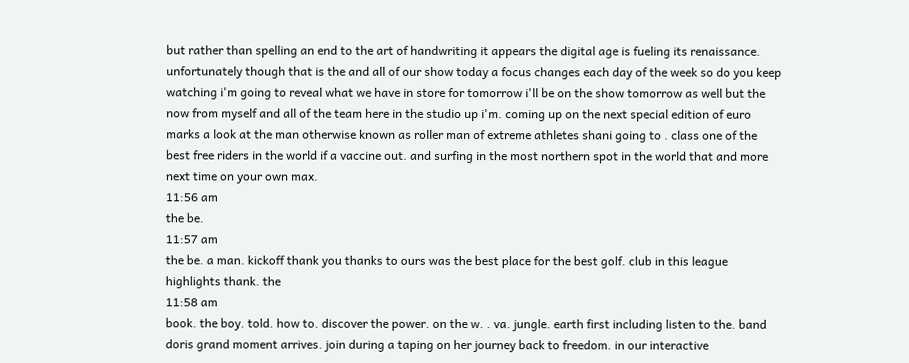but rather than spelling an end to the art of handwriting it appears the digital age is fueling its renaissance. unfortunately though that is the and all of our show today a focus changes each day of the week so do you keep watching i'm going to reveal what we have in store for tomorrow i'll be on the show tomorrow as well but the now from myself and all of the team here in the studio up i'm. coming up on the next special edition of euro marks a look at the man otherwise known as roller man of extreme athletes shani going to . class one of the best free riders in the world if a vaccine out. and surfing in the most northern spot in the world that and more next time on your own max.
11:56 am
the be.
11:57 am
the be. a man. kickoff thank you thanks to ours was the best place for the best golf. club in this league highlights thank. the
11:58 am
book. the boy. told. how to. discover the power. on the w. . va. jungle. earth first including listen to the. band doris grand moment arrives. join during a taping on her journey back to freedom. in our interactive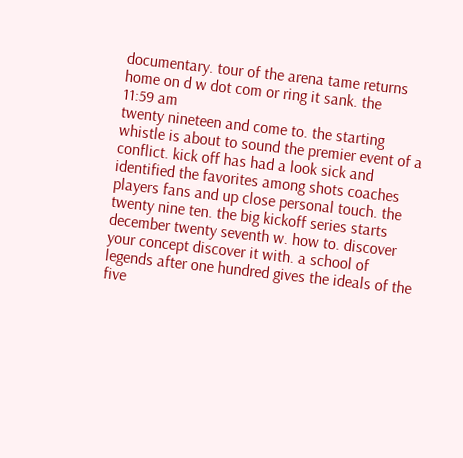documentary. tour of the arena tame returns home on d w dot com or ring it sank. the
11:59 am
twenty nineteen and come to. the starting whistle is about to sound the premier event of a conflict. kick off has had a look sick and identified the favorites among shots coaches players fans and up close personal touch. the twenty nine ten. the big kickoff series starts december twenty seventh w. how to. discover your concept discover it with. a school of legends after one hundred gives the ideals of the five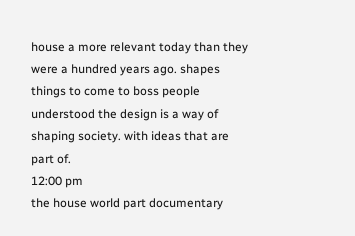house a more relevant today than they were a hundred years ago. shapes things to come to boss people understood the design is a way of shaping society. with ideas that are part of.
12:00 pm
the house world part documentary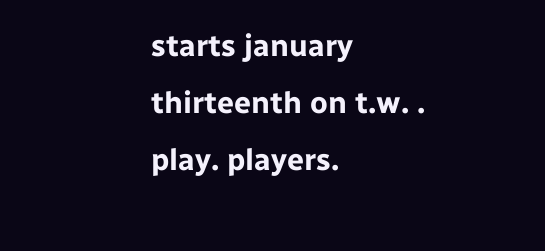starts january thirteenth on t.w. . play. players.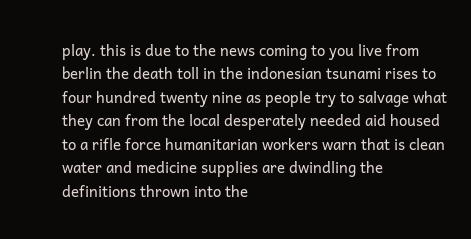play. this is due to the news coming to you live from berlin the death toll in the indonesian tsunami rises to four hundred twenty nine as people try to salvage what they can from the local desperately needed aid housed to a rifle force humanitarian workers warn that is clean water and medicine supplies are dwindling the definitions thrown into the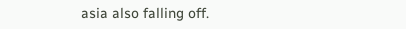asia also falling off.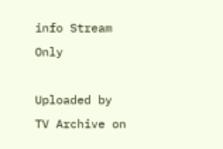info Stream Only

Uploaded by TV Archive on